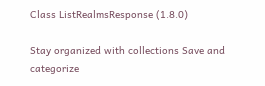Class ListRealmsResponse (1.8.0)

Stay organized with collections Save and categorize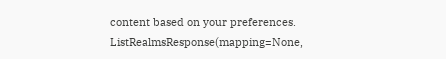content based on your preferences.
ListRealmsResponse(mapping=None,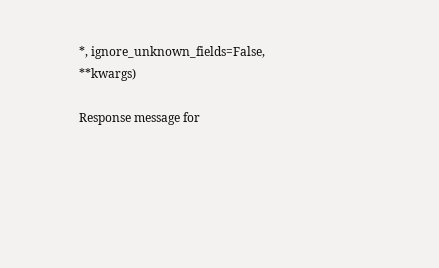*, ignore_unknown_fields=False, **kwargs)

Response message for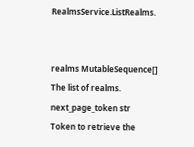RealmsService.ListRealms.


realms MutableSequence[]
The list of realms.
next_page_token str
Token to retrieve the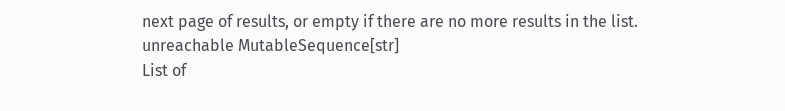next page of results, or empty if there are no more results in the list.
unreachable MutableSequence[str]
List of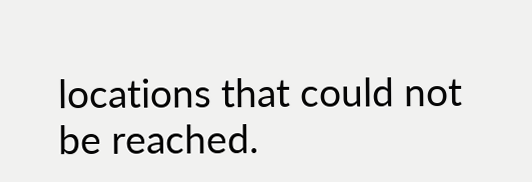locations that could not be reached.